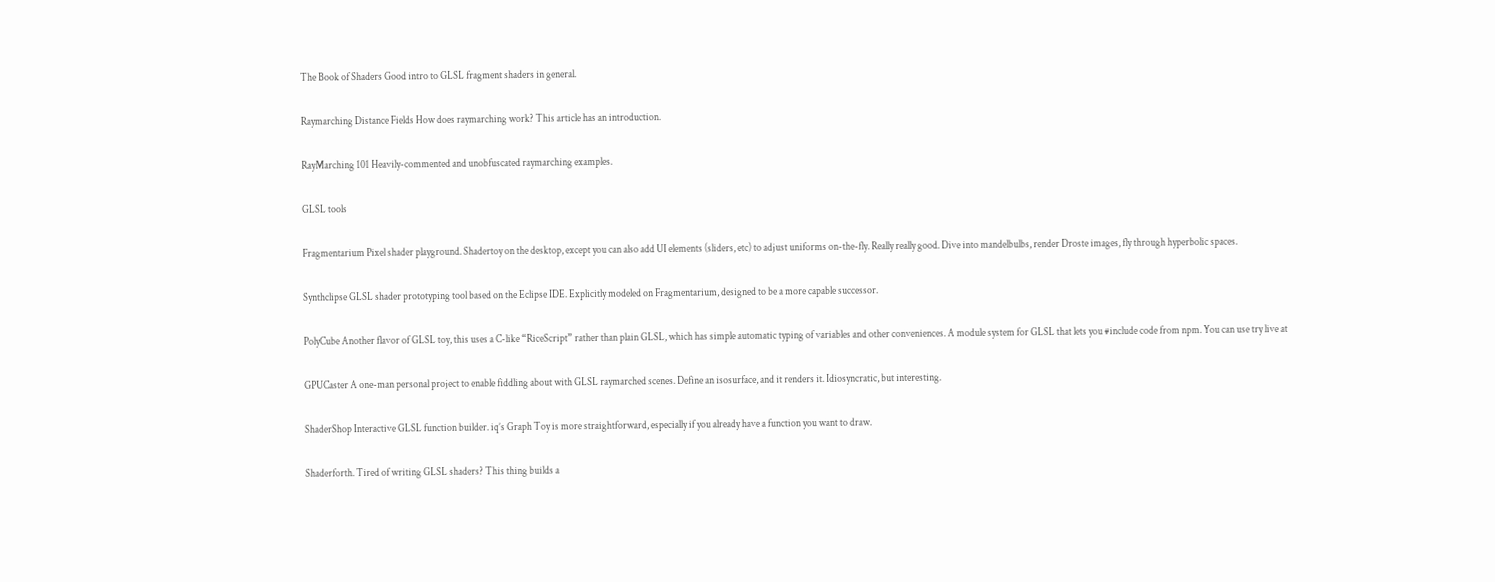The Book of Shaders Good intro to GLSL fragment shaders in general.

Raymarching Distance Fields How does raymarching work? This article has an introduction.

RayMarching 101 Heavily-commented and unobfuscated raymarching examples.

GLSL tools

Fragmentarium Pixel shader playground. Shadertoy on the desktop, except you can also add UI elements (sliders, etc) to adjust uniforms on-the-fly. Really really good. Dive into mandelbulbs, render Droste images, fly through hyperbolic spaces.

Synthclipse GLSL shader prototyping tool based on the Eclipse IDE. Explicitly modeled on Fragmentarium, designed to be a more capable successor.

PolyCube Another flavor of GLSL toy, this uses a C-like “RiceScript” rather than plain GLSL, which has simple automatic typing of variables and other conveniences. A module system for GLSL that lets you #include code from npm. You can use try live at

GPUCaster A one-man personal project to enable fiddling about with GLSL raymarched scenes. Define an isosurface, and it renders it. Idiosyncratic, but interesting.

ShaderShop Interactive GLSL function builder. iq’s Graph Toy is more straightforward, especially if you already have a function you want to draw.

Shaderforth. Tired of writing GLSL shaders? This thing builds a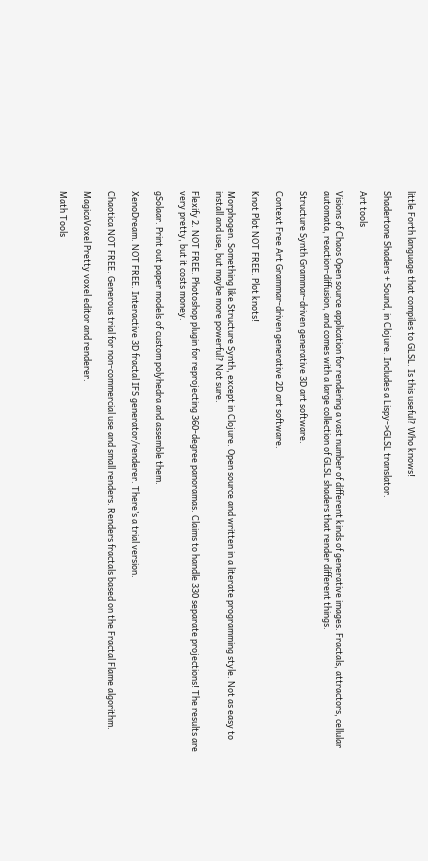little Forth language that compiles to GLSL. Is this useful? Who knows!

Shadertone Shaders + Sound, in Clojure. Includes a Lispy->GLSL translator.

Art tools

Visions of Chaos Open source application for rendering a vast number of different kinds of generative images. Fractals, attractors, cellular automata, reaction-diffusion, and comes with a large collection of GLSL shaders that render different things.

Structure Synth Grammar-driven generative 3D art software.

Context Free Art Grammar-driven generative 2D art software.

Knot Plot NOT FREE. Plot knots!

Morphogen. Something like Structure Synth, except in Clojure. Open source and written in a literate programming style. Not as easy to install and use, but maybe more powerful? Not sure.

Flexify 2. NOT FREE. Photoshop plugin for reprojecting 360-degree panoramas. Claims to handle 330 separate projections! The results are very pretty, but it costs money.

gSolaar. Print out paper models of custom polyhedra and assemble them.

XenoDream. NOT FREE. Interactive 3D fractal IFS generator/renderer. There’s a trial version.

Chaotica NOT FREE. Generous trial for non-commercial use and small renders. Renders fractals based on the Fractal Flame algorithm.

MagicaVoxel Pretty voxel editor and renderer.

Math Tools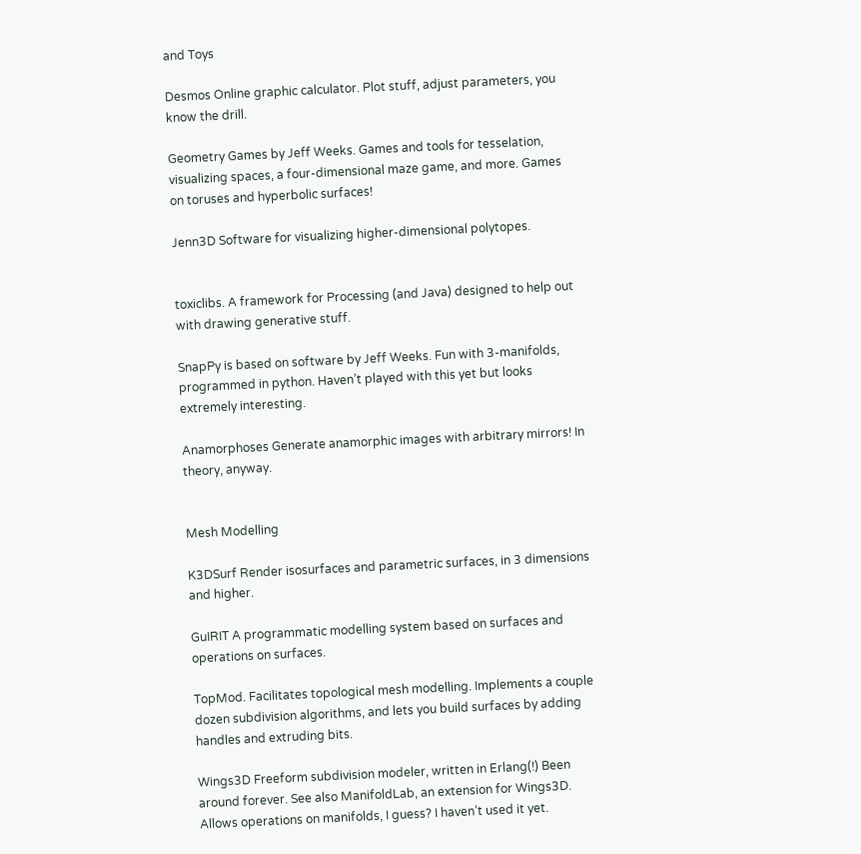and Toys

Desmos Online graphic calculator. Plot stuff, adjust parameters, you know the drill.

Geometry Games by Jeff Weeks. Games and tools for tesselation, visualizing spaces, a four-dimensional maze game, and more. Games on toruses and hyperbolic surfaces!

Jenn3D Software for visualizing higher-dimensional polytopes.


toxiclibs. A framework for Processing (and Java) designed to help out with drawing generative stuff.

SnapPy is based on software by Jeff Weeks. Fun with 3-manifolds, programmed in python. Haven’t played with this yet but looks extremely interesting.

Anamorphoses Generate anamorphic images with arbitrary mirrors! In theory, anyway.


Mesh Modelling

K3DSurf Render isosurfaces and parametric surfaces, in 3 dimensions and higher.

GuIRIT A programmatic modelling system based on surfaces and operations on surfaces.

TopMod. Facilitates topological mesh modelling. Implements a couple dozen subdivision algorithms, and lets you build surfaces by adding handles and extruding bits.

Wings3D Freeform subdivision modeler, written in Erlang(!) Been around forever. See also ManifoldLab, an extension for Wings3D. Allows operations on manifolds, I guess? I haven’t used it yet.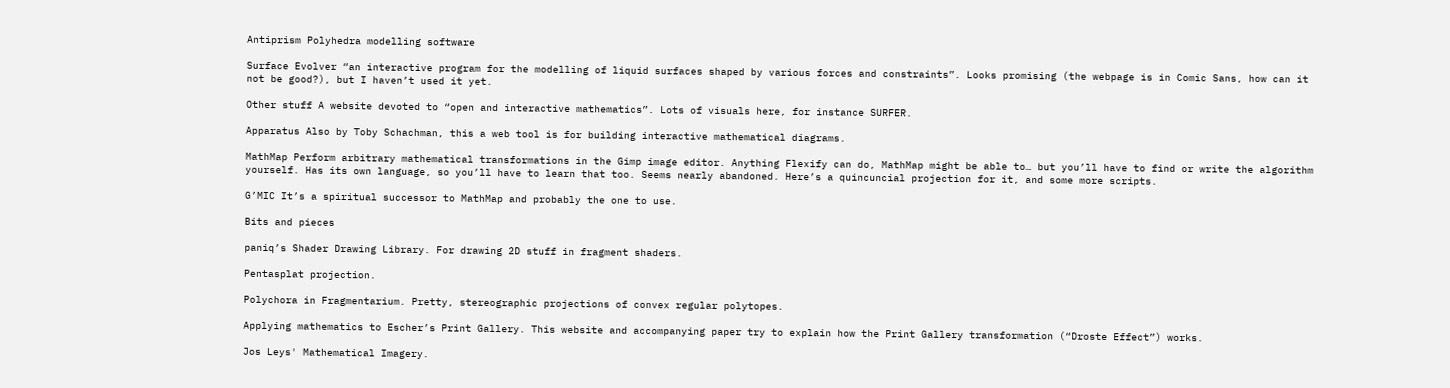Antiprism Polyhedra modelling software

Surface Evolver “an interactive program for the modelling of liquid surfaces shaped by various forces and constraints”. Looks promising (the webpage is in Comic Sans, how can it not be good?), but I haven’t used it yet.

Other stuff A website devoted to “open and interactive mathematics”. Lots of visuals here, for instance SURFER.

Apparatus Also by Toby Schachman, this a web tool is for building interactive mathematical diagrams.

MathMap Perform arbitrary mathematical transformations in the Gimp image editor. Anything Flexify can do, MathMap might be able to… but you’ll have to find or write the algorithm yourself. Has its own language, so you’ll have to learn that too. Seems nearly abandoned. Here’s a quincuncial projection for it, and some more scripts.

G’MIC It’s a spiritual successor to MathMap and probably the one to use.

Bits and pieces

paniq’s Shader Drawing Library. For drawing 2D stuff in fragment shaders.

Pentasplat projection.

Polychora in Fragmentarium. Pretty, stereographic projections of convex regular polytopes.

Applying mathematics to Escher’s Print Gallery. This website and accompanying paper try to explain how the Print Gallery transformation (“Droste Effect”) works.

Jos Leys' Mathematical Imagery.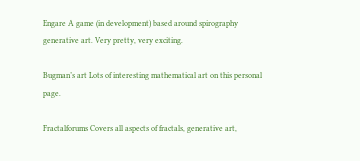Engare A game (in development) based around spirography generative art. Very pretty, very exciting.

Bugman’s art Lots of interesting mathematical art on this personal page.

Fractalforums Covers all aspects of fractals, generative art,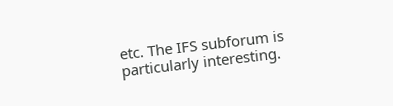etc. The IFS subforum is particularly interesting.